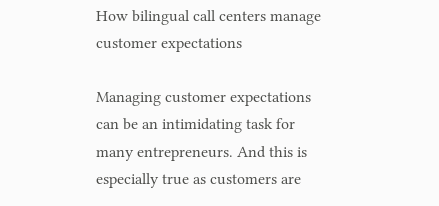How bilingual call centers manage customer expectations

Managing customer expectations can be an intimidating task for many entrepreneurs. And this is especially true as customers are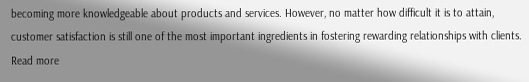becoming more knowledgeable about products and services. However, no matter how difficult it is to attain, customer satisfaction is still one of the most important ingredients in fostering rewarding relationships with clients. Read more